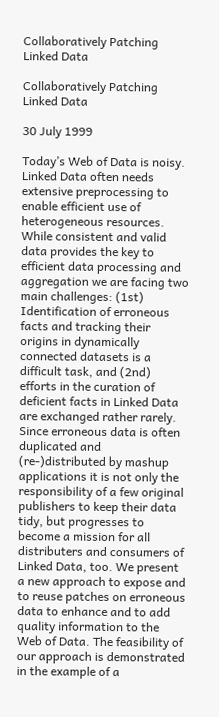Collaboratively Patching Linked Data

Collaboratively Patching Linked Data

30 July 1999

Today’s Web of Data is noisy. Linked Data often needs extensive preprocessing to enable efficient use of heterogeneous resources. While consistent and valid data provides the key to efficient data processing and aggregation we are facing two main challenges: (1st) Identification of erroneous facts and tracking their origins in dynamically connected datasets is a difficult task, and (2nd) efforts in the curation of deficient facts in Linked Data are exchanged rather rarely. Since erroneous data is often duplicated and (re-)distributed by mashup applications it is not only the responsibility of a few original publishers to keep their data tidy, but progresses to become a mission for all distributers and consumers of Linked Data, too. We present a new approach to expose and to reuse patches on erroneous data to enhance and to add quality information to the Web of Data. The feasibility of our approach is demonstrated in the example of a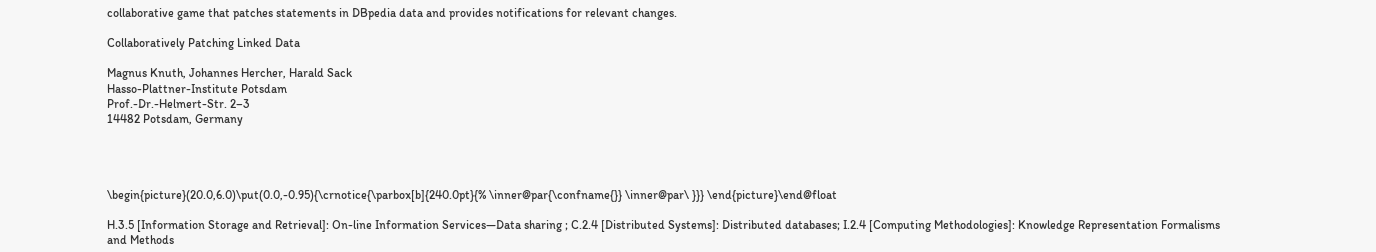collaborative game that patches statements in DBpedia data and provides notifications for relevant changes.

Collaboratively Patching Linked Data

Magnus Knuth, Johannes Hercher, Harald Sack
Hasso-Plattner-Institute Potsdam
Prof.-Dr.-Helmert-Str. 2–3
14482 Potsdam, Germany




\begin{picture}(20.0,6.0)\put(0.0,-0.95){\crnotice{\parbox[b]{240.0pt}{% \inner@par{\confname{}} \inner@par\ }}} \end{picture}\end@float

H.3.5 [Information Storage and Retrieval]: On-line Information Services—Data sharing ; C.2.4 [Distributed Systems]: Distributed databases; I.2.4 [Computing Methodologies]: Knowledge Representation Formalisms and Methods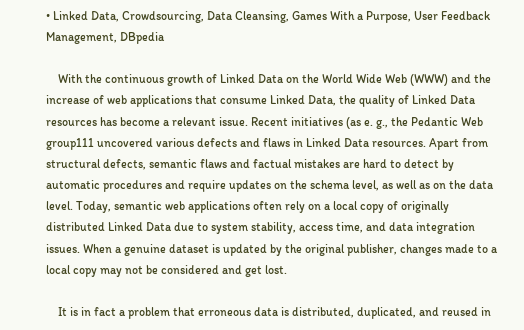• Linked Data, Crowdsourcing, Data Cleansing, Games With a Purpose, User Feedback Management, DBpedia

    With the continuous growth of Linked Data on the World Wide Web (WWW) and the increase of web applications that consume Linked Data, the quality of Linked Data resources has become a relevant issue. Recent initiatives (as e. g., the Pedantic Web group111 uncovered various defects and flaws in Linked Data resources. Apart from structural defects, semantic flaws and factual mistakes are hard to detect by automatic procedures and require updates on the schema level, as well as on the data level. Today, semantic web applications often rely on a local copy of originally distributed Linked Data due to system stability, access time, and data integration issues. When a genuine dataset is updated by the original publisher, changes made to a local copy may not be considered and get lost.

    It is in fact a problem that erroneous data is distributed, duplicated, and reused in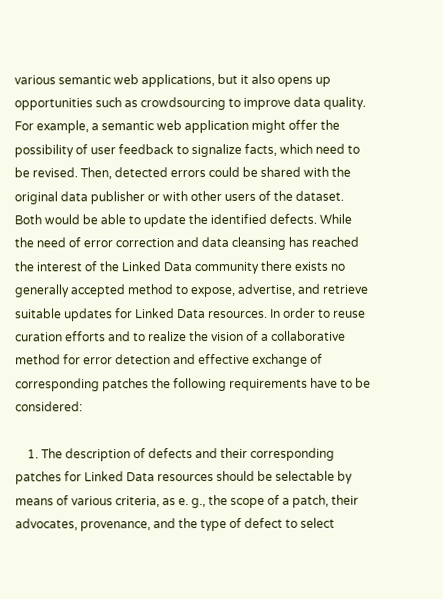various semantic web applications, but it also opens up opportunities such as crowdsourcing to improve data quality. For example, a semantic web application might offer the possibility of user feedback to signalize facts, which need to be revised. Then, detected errors could be shared with the original data publisher or with other users of the dataset. Both would be able to update the identified defects. While the need of error correction and data cleansing has reached the interest of the Linked Data community there exists no generally accepted method to expose, advertise, and retrieve suitable updates for Linked Data resources. In order to reuse curation efforts and to realize the vision of a collaborative method for error detection and effective exchange of corresponding patches the following requirements have to be considered:

    1. The description of defects and their corresponding patches for Linked Data resources should be selectable by means of various criteria, as e. g., the scope of a patch, their advocates, provenance, and the type of defect to select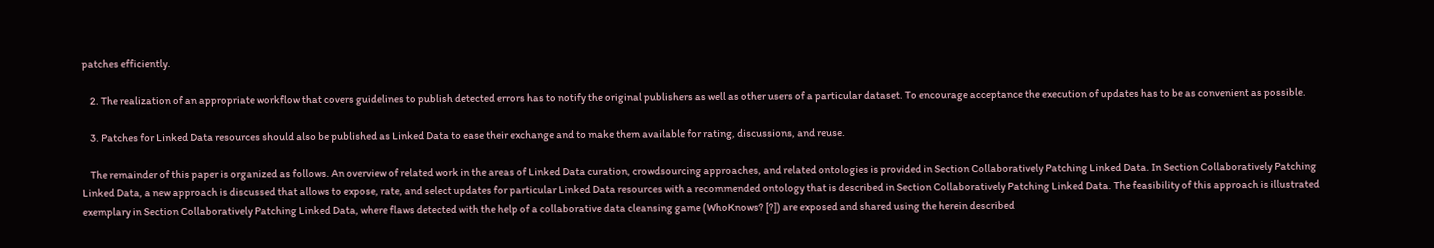patches efficiently.

    2. The realization of an appropriate workflow that covers guidelines to publish detected errors has to notify the original publishers as well as other users of a particular dataset. To encourage acceptance the execution of updates has to be as convenient as possible.

    3. Patches for Linked Data resources should also be published as Linked Data to ease their exchange and to make them available for rating, discussions, and reuse.

    The remainder of this paper is organized as follows. An overview of related work in the areas of Linked Data curation, crowdsourcing approaches, and related ontologies is provided in Section Collaboratively Patching Linked Data. In Section Collaboratively Patching Linked Data, a new approach is discussed that allows to expose, rate, and select updates for particular Linked Data resources with a recommended ontology that is described in Section Collaboratively Patching Linked Data. The feasibility of this approach is illustrated exemplary in Section Collaboratively Patching Linked Data, where flaws detected with the help of a collaborative data cleansing game (WhoKnows? [?]) are exposed and shared using the herein described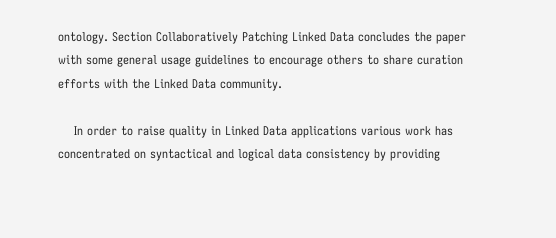ontology. Section Collaboratively Patching Linked Data concludes the paper with some general usage guidelines to encourage others to share curation efforts with the Linked Data community.

    In order to raise quality in Linked Data applications various work has concentrated on syntactical and logical data consistency by providing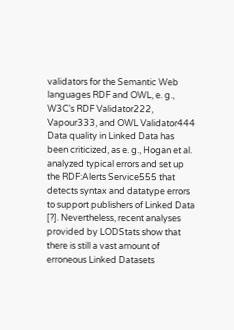validators for the Semantic Web languages RDF and OWL, e. g., W3C’s RDF Validator222, Vapour333, and OWL Validator444 Data quality in Linked Data has been criticized, as e. g., Hogan et al. analyzed typical errors and set up the RDF:Alerts Service555 that detects syntax and datatype errors to support publishers of Linked Data [?]. Nevertheless, recent analyses provided by LODStats show that there is still a vast amount of erroneous Linked Datasets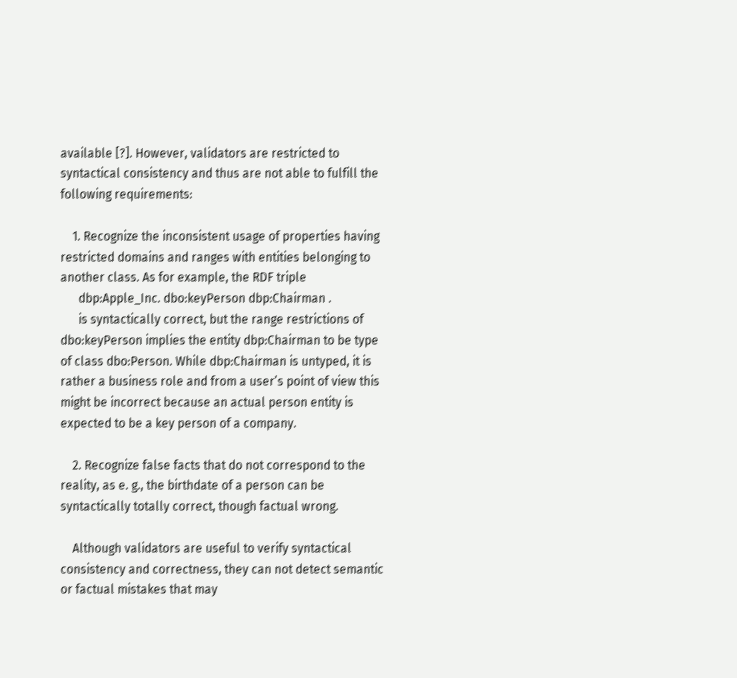available [?]. However, validators are restricted to syntactical consistency and thus are not able to fulfill the following requirements:

    1. Recognize the inconsistent usage of properties having restricted domains and ranges with entities belonging to another class. As for example, the RDF triple
      dbp:Apple_Inc. dbo:keyPerson dbp:Chairman .
      is syntactically correct, but the range restrictions of dbo:keyPerson implies the entity dbp:Chairman to be type of class dbo:Person. While dbp:Chairman is untyped, it is rather a business role and from a user’s point of view this might be incorrect because an actual person entity is expected to be a key person of a company.

    2. Recognize false facts that do not correspond to the reality, as e. g., the birthdate of a person can be syntactically totally correct, though factual wrong.

    Although validators are useful to verify syntactical consistency and correctness, they can not detect semantic or factual mistakes that may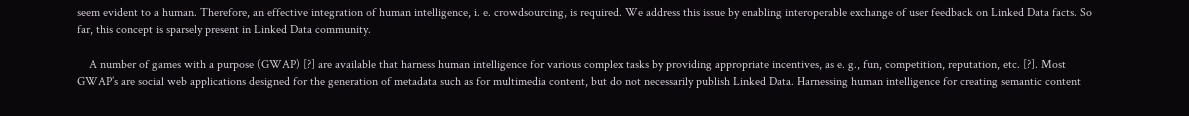seem evident to a human. Therefore, an effective integration of human intelligence, i. e. crowdsourcing, is required. We address this issue by enabling interoperable exchange of user feedback on Linked Data facts. So far, this concept is sparsely present in Linked Data community.

    A number of games with a purpose (GWAP) [?] are available that harness human intelligence for various complex tasks by providing appropriate incentives, as e. g., fun, competition, reputation, etc. [?]. Most GWAP’s are social web applications designed for the generation of metadata such as for multimedia content, but do not necessarily publish Linked Data. Harnessing human intelligence for creating semantic content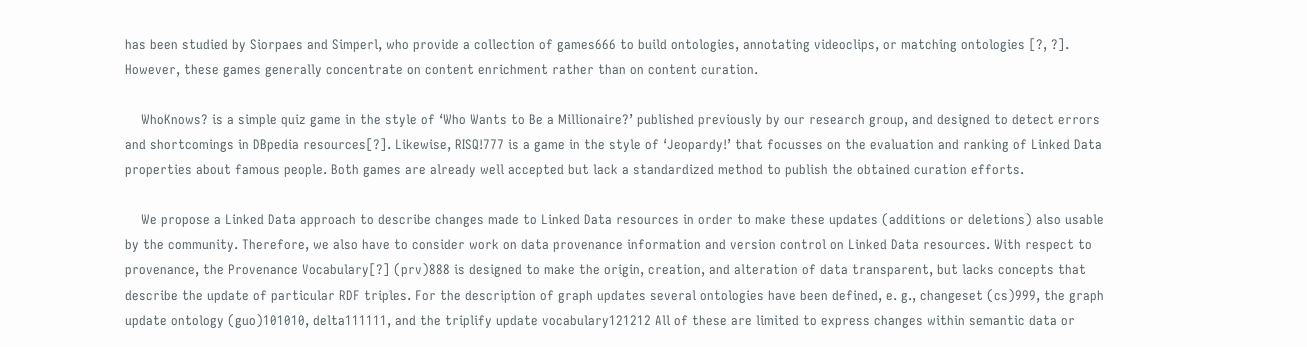has been studied by Siorpaes and Simperl, who provide a collection of games666 to build ontologies, annotating videoclips, or matching ontologies [?, ?]. However, these games generally concentrate on content enrichment rather than on content curation.

    WhoKnows? is a simple quiz game in the style of ‘Who Wants to Be a Millionaire?’ published previously by our research group, and designed to detect errors and shortcomings in DBpedia resources[?]. Likewise, RISQ!777 is a game in the style of ‘Jeopardy!’ that focusses on the evaluation and ranking of Linked Data properties about famous people. Both games are already well accepted but lack a standardized method to publish the obtained curation efforts.

    We propose a Linked Data approach to describe changes made to Linked Data resources in order to make these updates (additions or deletions) also usable by the community. Therefore, we also have to consider work on data provenance information and version control on Linked Data resources. With respect to provenance, the Provenance Vocabulary[?] (prv)888 is designed to make the origin, creation, and alteration of data transparent, but lacks concepts that describe the update of particular RDF triples. For the description of graph updates several ontologies have been defined, e. g., changeset (cs)999, the graph update ontology (guo)101010, delta111111, and the triplify update vocabulary121212 All of these are limited to express changes within semantic data or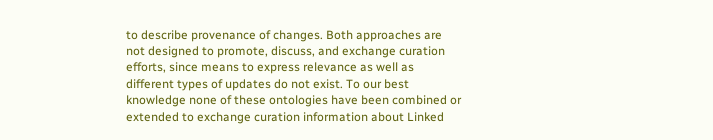to describe provenance of changes. Both approaches are not designed to promote, discuss, and exchange curation efforts, since means to express relevance as well as different types of updates do not exist. To our best knowledge none of these ontologies have been combined or extended to exchange curation information about Linked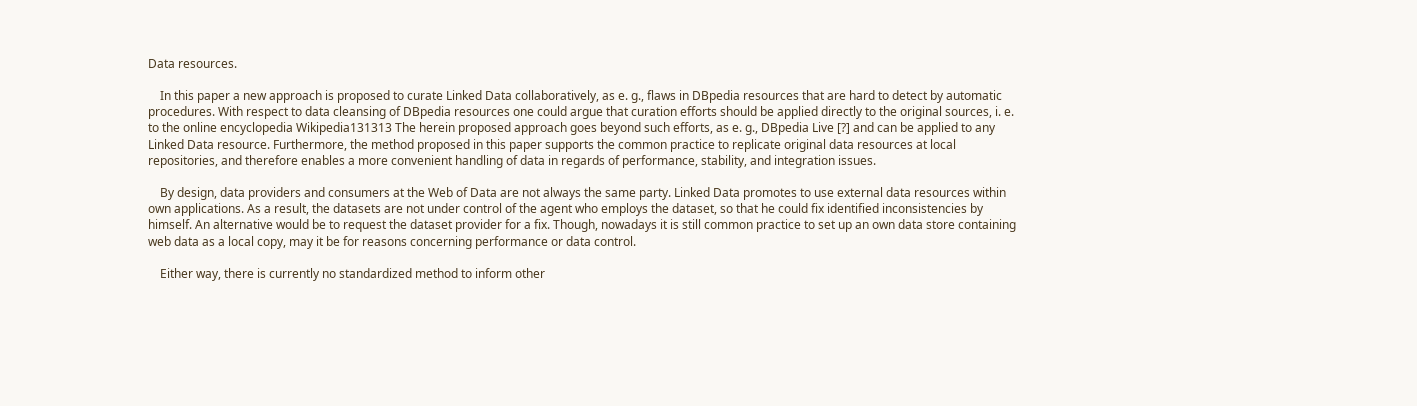Data resources.

    In this paper a new approach is proposed to curate Linked Data collaboratively, as e. g., flaws in DBpedia resources that are hard to detect by automatic procedures. With respect to data cleansing of DBpedia resources one could argue that curation efforts should be applied directly to the original sources, i. e. to the online encyclopedia Wikipedia131313 The herein proposed approach goes beyond such efforts, as e. g., DBpedia Live [?] and can be applied to any Linked Data resource. Furthermore, the method proposed in this paper supports the common practice to replicate original data resources at local repositories, and therefore enables a more convenient handling of data in regards of performance, stability, and integration issues.

    By design, data providers and consumers at the Web of Data are not always the same party. Linked Data promotes to use external data resources within own applications. As a result, the datasets are not under control of the agent who employs the dataset, so that he could fix identified inconsistencies by himself. An alternative would be to request the dataset provider for a fix. Though, nowadays it is still common practice to set up an own data store containing web data as a local copy, may it be for reasons concerning performance or data control.

    Either way, there is currently no standardized method to inform other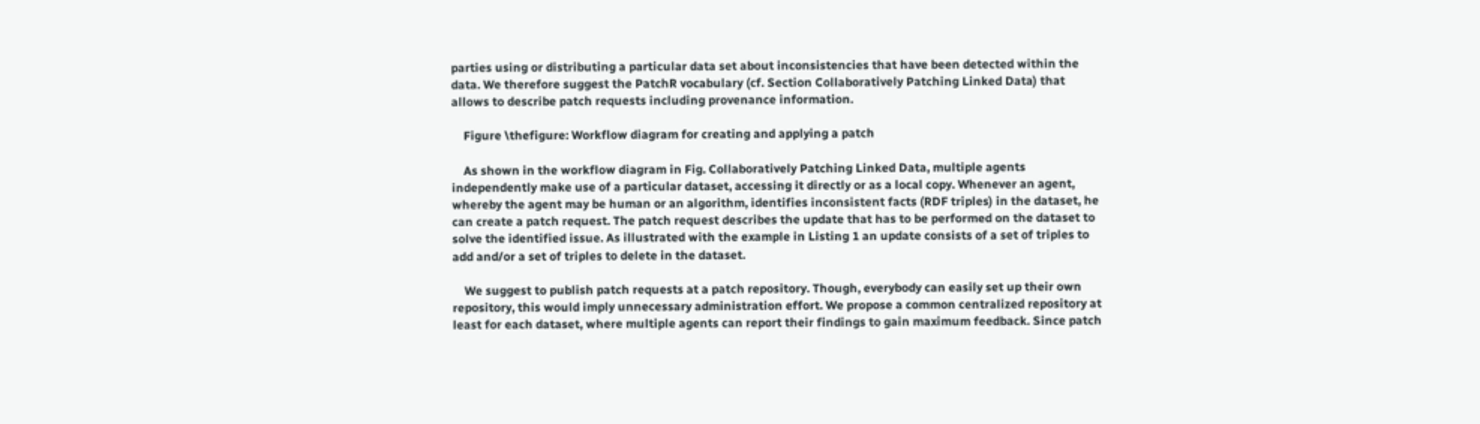parties using or distributing a particular data set about inconsistencies that have been detected within the data. We therefore suggest the PatchR vocabulary (cf. Section Collaboratively Patching Linked Data) that allows to describe patch requests including provenance information.

    Figure \thefigure: Workflow diagram for creating and applying a patch

    As shown in the workflow diagram in Fig. Collaboratively Patching Linked Data, multiple agents independently make use of a particular dataset, accessing it directly or as a local copy. Whenever an agent, whereby the agent may be human or an algorithm, identifies inconsistent facts (RDF triples) in the dataset, he can create a patch request. The patch request describes the update that has to be performed on the dataset to solve the identified issue. As illustrated with the example in Listing 1 an update consists of a set of triples to add and/or a set of triples to delete in the dataset.

    We suggest to publish patch requests at a patch repository. Though, everybody can easily set up their own repository, this would imply unnecessary administration effort. We propose a common centralized repository at least for each dataset, where multiple agents can report their findings to gain maximum feedback. Since patch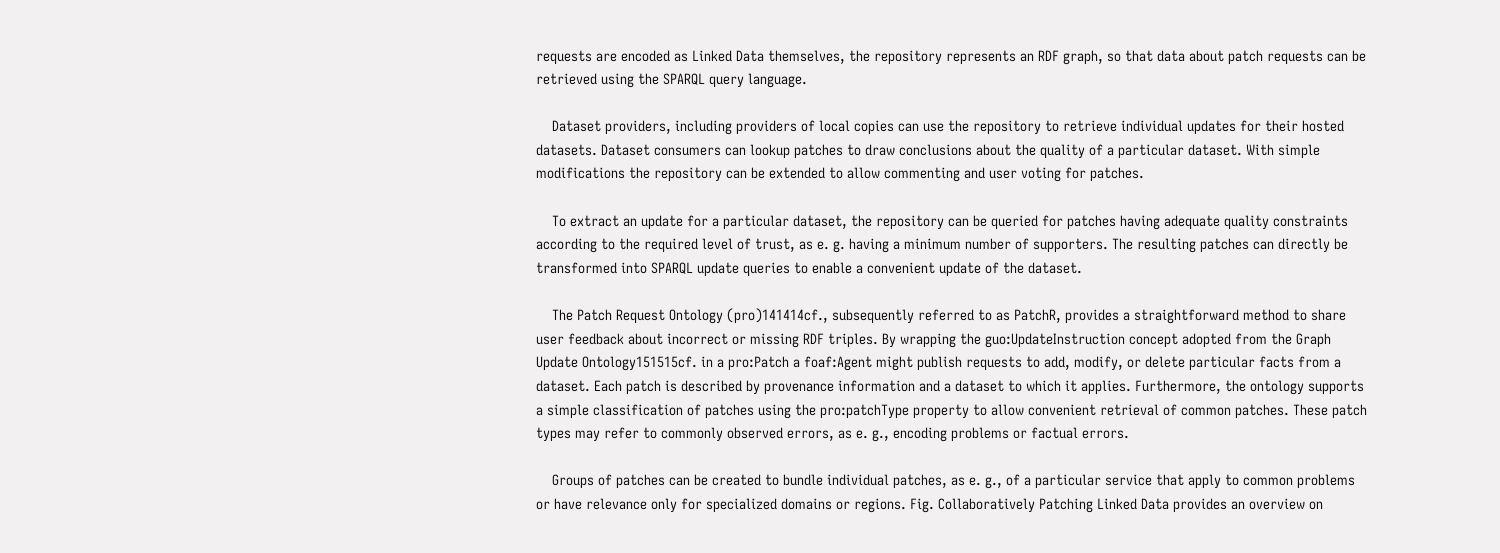requests are encoded as Linked Data themselves, the repository represents an RDF graph, so that data about patch requests can be retrieved using the SPARQL query language.

    Dataset providers, including providers of local copies can use the repository to retrieve individual updates for their hosted datasets. Dataset consumers can lookup patches to draw conclusions about the quality of a particular dataset. With simple modifications the repository can be extended to allow commenting and user voting for patches.

    To extract an update for a particular dataset, the repository can be queried for patches having adequate quality constraints according to the required level of trust, as e. g. having a minimum number of supporters. The resulting patches can directly be transformed into SPARQL update queries to enable a convenient update of the dataset.

    The Patch Request Ontology (pro)141414cf., subsequently referred to as PatchR, provides a straightforward method to share user feedback about incorrect or missing RDF triples. By wrapping the guo:UpdateInstruction concept adopted from the Graph Update Ontology151515cf. in a pro:Patch a foaf:Agent might publish requests to add, modify, or delete particular facts from a dataset. Each patch is described by provenance information and a dataset to which it applies. Furthermore, the ontology supports a simple classification of patches using the pro:patchType property to allow convenient retrieval of common patches. These patch types may refer to commonly observed errors, as e. g., encoding problems or factual errors.

    Groups of patches can be created to bundle individual patches, as e. g., of a particular service that apply to common problems or have relevance only for specialized domains or regions. Fig. Collaboratively Patching Linked Data provides an overview on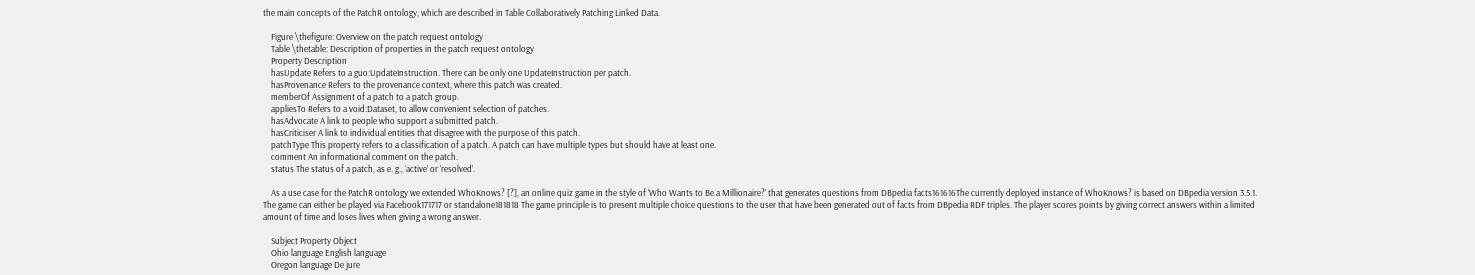the main concepts of the PatchR ontology, which are described in Table Collaboratively Patching Linked Data.

    Figure \thefigure: Overview on the patch request ontology
    Table \thetable: Description of properties in the patch request ontology
    Property Description
    hasUpdate Refers to a guo:UpdateInstruction. There can be only one UpdateInstruction per patch.
    hasProvenance Refers to the provenance context, where this patch was created.
    memberOf Assignment of a patch to a patch group.
    appliesTo Refers to a void:Dataset, to allow convenient selection of patches.
    hasAdvocate A link to people who support a submitted patch.
    hasCriticiser A link to individual entities that disagree with the purpose of this patch.
    patchType This property refers to a classification of a patch. A patch can have multiple types but should have at least one.
    comment An informational comment on the patch.
    status The status of a patch, as e. g., ‘active’ or ‘resolved’.

    As a use case for the PatchR ontology we extended WhoKnows? [?], an online quiz game in the style of ‘Who Wants to Be a Millionaire?’ that generates questions from DBpedia facts161616The currently deployed instance of WhoKnows? is based on DBpedia version 3.5.1. The game can either be played via Facebook171717 or standalone181818 The game principle is to present multiple choice questions to the user that have been generated out of facts from DBpedia RDF triples. The player scores points by giving correct answers within a limited amount of time and loses lives when giving a wrong answer.

    Subject Property Object
    Ohio language English language
    Oregon language De jure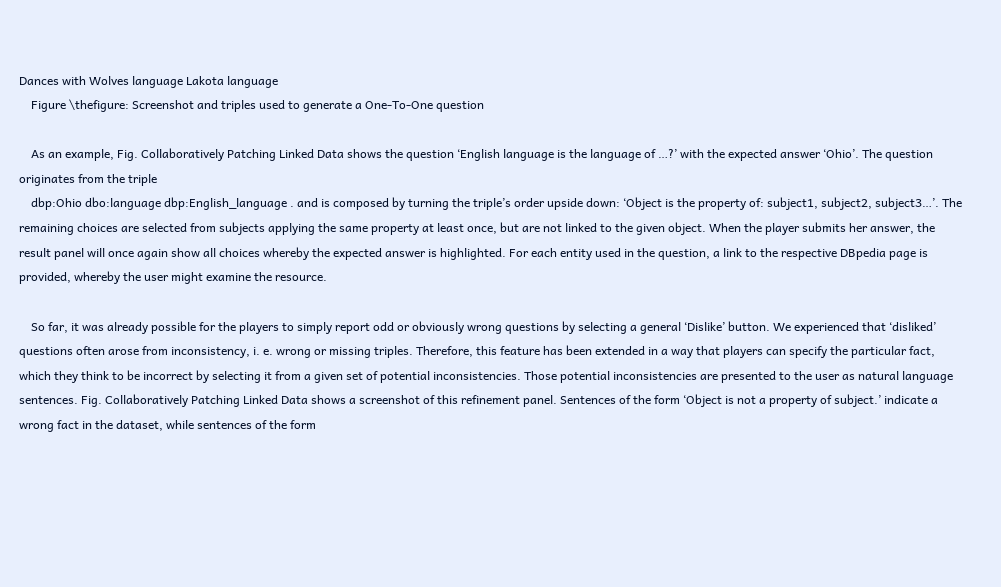Dances with Wolves language Lakota language
    Figure \thefigure: Screenshot and triples used to generate a One-To-One question

    As an example, Fig. Collaboratively Patching Linked Data shows the question ‘English language is the language of …?’ with the expected answer ‘Ohio’. The question originates from the triple
    dbp:Ohio dbo:language dbp:English_language . and is composed by turning the triple’s order upside down: ‘Object is the property of: subject1, subject2, subject3…’. The remaining choices are selected from subjects applying the same property at least once, but are not linked to the given object. When the player submits her answer, the result panel will once again show all choices whereby the expected answer is highlighted. For each entity used in the question, a link to the respective DBpedia page is provided, whereby the user might examine the resource.

    So far, it was already possible for the players to simply report odd or obviously wrong questions by selecting a general ‘Dislike’ button. We experienced that ‘disliked’ questions often arose from inconsistency, i. e. wrong or missing triples. Therefore, this feature has been extended in a way that players can specify the particular fact, which they think to be incorrect by selecting it from a given set of potential inconsistencies. Those potential inconsistencies are presented to the user as natural language sentences. Fig. Collaboratively Patching Linked Data shows a screenshot of this refinement panel. Sentences of the form ‘Object is not a property of subject.’ indicate a wrong fact in the dataset, while sentences of the form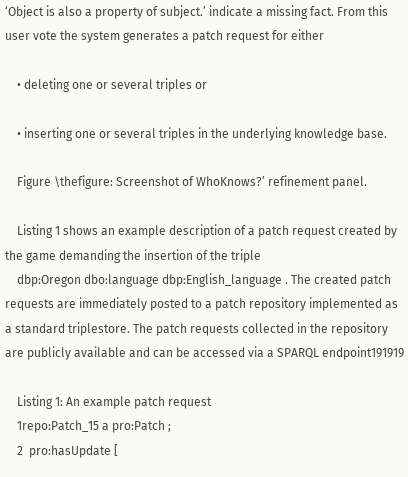‘Object is also a property of subject.’ indicate a missing fact. From this user vote the system generates a patch request for either

    • deleting one or several triples or

    • inserting one or several triples in the underlying knowledge base.

    Figure \thefigure: Screenshot of WhoKnows?’ refinement panel.

    Listing 1 shows an example description of a patch request created by the game demanding the insertion of the triple
    dbp:Oregon dbo:language dbp:English_language . The created patch requests are immediately posted to a patch repository implemented as a standard triplestore. The patch requests collected in the repository are publicly available and can be accessed via a SPARQL endpoint191919

    Listing 1: An example patch request
    1repo:Patch_15 a pro:Patch ;
    2  pro:hasUpdate [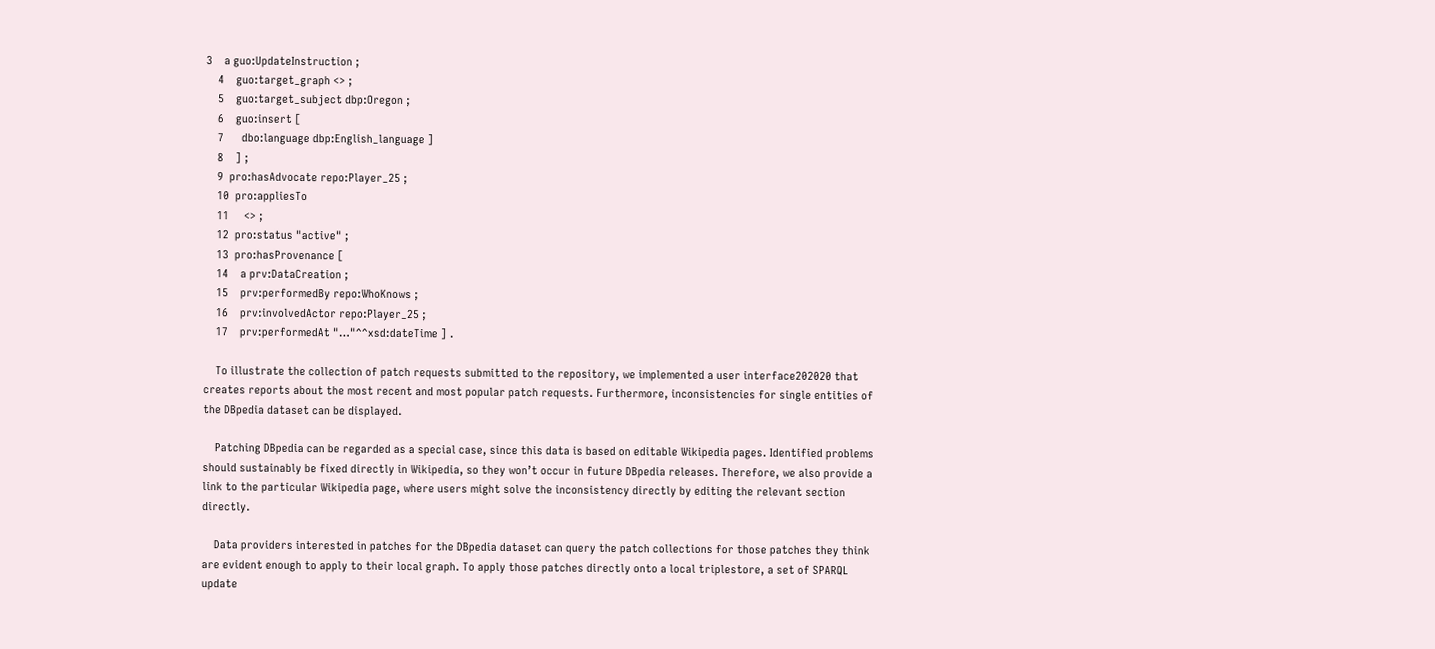3    a guo:UpdateInstruction ;
    4    guo:target_graph <> ;
    5    guo:target_subject dbp:Oregon ;
    6    guo:insert [
    7      dbo:language dbp:English_language ]
    8    ] ;
    9  pro:hasAdvocate repo:Player_25 ;
    10  pro:appliesTo
    11     <> ;
    12  pro:status "active" ;
    13  pro:hasProvenance [
    14    a prv:DataCreation ;
    15    prv:performedBy repo:WhoKnows ;
    16    prv:involvedActor repo:Player_25 ;
    17    prv:performedAt "…"^^xsd:dateTime ] .

    To illustrate the collection of patch requests submitted to the repository, we implemented a user interface202020 that creates reports about the most recent and most popular patch requests. Furthermore, inconsistencies for single entities of the DBpedia dataset can be displayed.

    Patching DBpedia can be regarded as a special case, since this data is based on editable Wikipedia pages. Identified problems should sustainably be fixed directly in Wikipedia, so they won’t occur in future DBpedia releases. Therefore, we also provide a link to the particular Wikipedia page, where users might solve the inconsistency directly by editing the relevant section directly.

    Data providers interested in patches for the DBpedia dataset can query the patch collections for those patches they think are evident enough to apply to their local graph. To apply those patches directly onto a local triplestore, a set of SPARQL update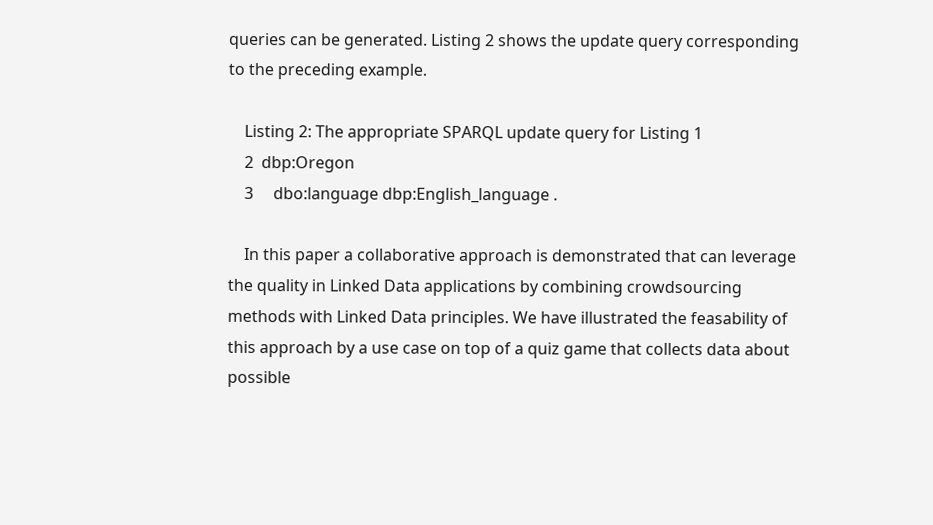queries can be generated. Listing 2 shows the update query corresponding to the preceding example.

    Listing 2: The appropriate SPARQL update query for Listing 1
    2  dbp:Oregon
    3     dbo:language dbp:English_language .

    In this paper a collaborative approach is demonstrated that can leverage the quality in Linked Data applications by combining crowdsourcing methods with Linked Data principles. We have illustrated the feasability of this approach by a use case on top of a quiz game that collects data about possible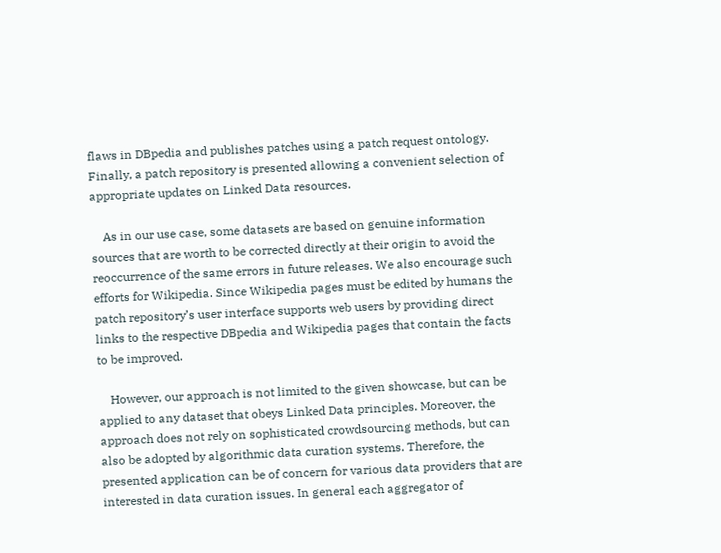flaws in DBpedia and publishes patches using a patch request ontology. Finally, a patch repository is presented allowing a convenient selection of appropriate updates on Linked Data resources.

    As in our use case, some datasets are based on genuine information sources that are worth to be corrected directly at their origin to avoid the reoccurrence of the same errors in future releases. We also encourage such efforts for Wikipedia. Since Wikipedia pages must be edited by humans the patch repository’s user interface supports web users by providing direct links to the respective DBpedia and Wikipedia pages that contain the facts to be improved.

    However, our approach is not limited to the given showcase, but can be applied to any dataset that obeys Linked Data principles. Moreover, the approach does not rely on sophisticated crowdsourcing methods, but can also be adopted by algorithmic data curation systems. Therefore, the presented application can be of concern for various data providers that are interested in data curation issues. In general each aggregator of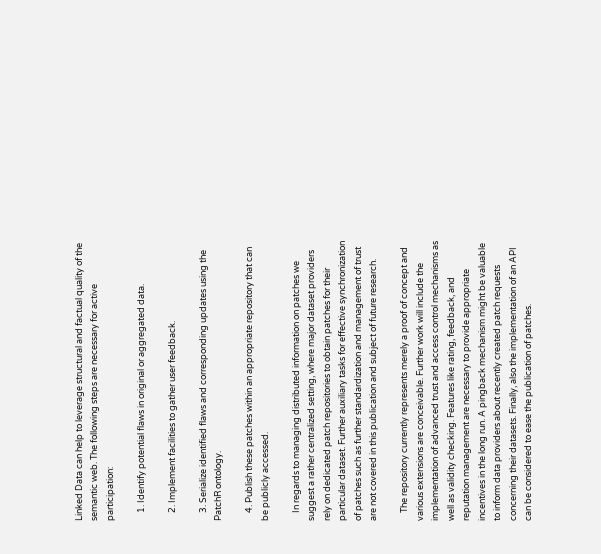Linked Data can help to leverage structural and factual quality of the semantic web. The following steps are necessary for active participation:

    1. Identify potential flaws in original or aggregated data.

    2. Implement facilities to gather user feedback.

    3. Serialize identified flaws and corresponding updates using the PatchR ontology.

    4. Publish these patches within an appropriate repository that can be publicly accessed.

    In regards to managing distributed information on patches we suggest a rather centralized setting, where major dataset providers rely on dedicated patch repositories to obtain patches for their particular dataset. Further auxiliary tasks for effective synchronization of patches such as further standardization and management of trust are not covered in this publication and subject of future research.

    The repository currently represents merely a proof of concept and various extensions are conceivable. Further work will include the implementation of advanced trust and access control mechanisms as well as validity checking. Features like rating, feedback, and reputation management are necessary to provide appropriate incentives in the long run. A pingback mechanism might be valuable to inform data providers about recently created patch requests concerning their datasets. Finally, also the implementation of an API can be considered to ease the publication of patches.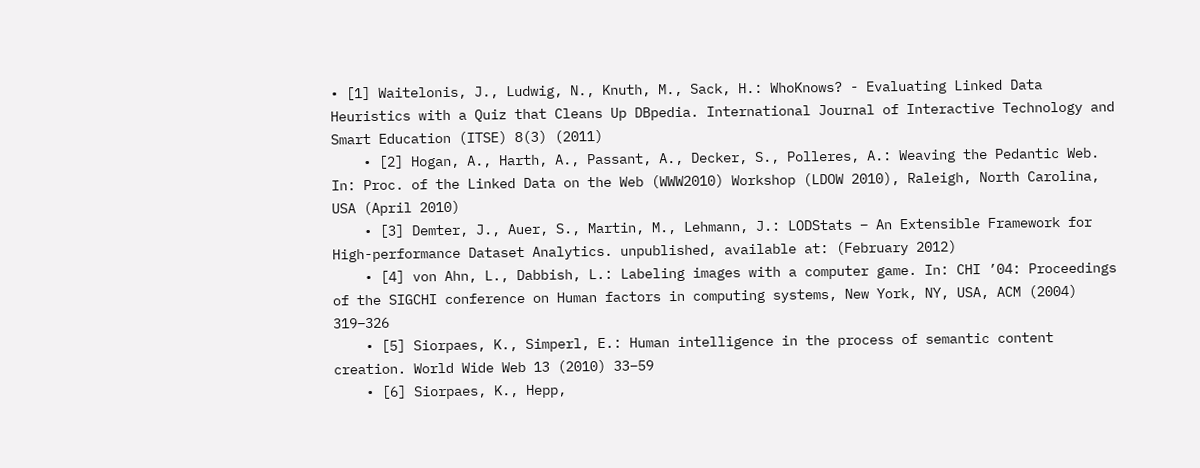• [1] Waitelonis, J., Ludwig, N., Knuth, M., Sack, H.: WhoKnows? - Evaluating Linked Data Heuristics with a Quiz that Cleans Up DBpedia. International Journal of Interactive Technology and Smart Education (ITSE) 8(3) (2011)
    • [2] Hogan, A., Harth, A., Passant, A., Decker, S., Polleres, A.: Weaving the Pedantic Web. In: Proc. of the Linked Data on the Web (WWW2010) Workshop (LDOW 2010), Raleigh, North Carolina, USA (April 2010)
    • [3] Demter, J., Auer, S., Martin, M., Lehmann, J.: LODStats – An Extensible Framework for High-performance Dataset Analytics. unpublished, available at: (February 2012)
    • [4] von Ahn, L., Dabbish, L.: Labeling images with a computer game. In: CHI ’04: Proceedings of the SIGCHI conference on Human factors in computing systems, New York, NY, USA, ACM (2004) 319–326
    • [5] Siorpaes, K., Simperl, E.: Human intelligence in the process of semantic content creation. World Wide Web 13 (2010) 33–59
    • [6] Siorpaes, K., Hepp,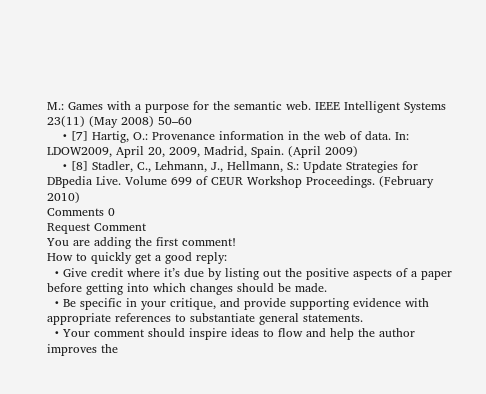M.: Games with a purpose for the semantic web. IEEE Intelligent Systems 23(11) (May 2008) 50–60
    • [7] Hartig, O.: Provenance information in the web of data. In: LDOW2009, April 20, 2009, Madrid, Spain. (April 2009)
    • [8] Stadler, C., Lehmann, J., Hellmann, S.: Update Strategies for DBpedia Live. Volume 699 of CEUR Workshop Proceedings. (February 2010)
Comments 0
Request Comment
You are adding the first comment!
How to quickly get a good reply:
  • Give credit where it’s due by listing out the positive aspects of a paper before getting into which changes should be made.
  • Be specific in your critique, and provide supporting evidence with appropriate references to substantiate general statements.
  • Your comment should inspire ideas to flow and help the author improves the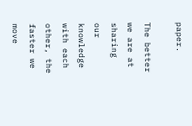paper.

The better we are at sharing our knowledge with each other, the faster we move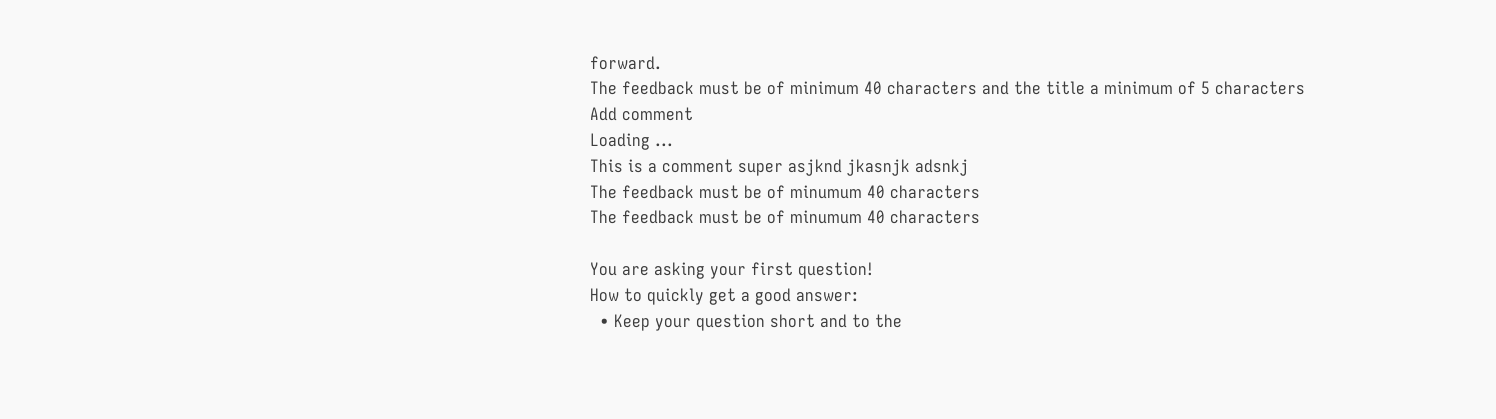forward.
The feedback must be of minimum 40 characters and the title a minimum of 5 characters
Add comment
Loading ...
This is a comment super asjknd jkasnjk adsnkj
The feedback must be of minumum 40 characters
The feedback must be of minumum 40 characters

You are asking your first question!
How to quickly get a good answer:
  • Keep your question short and to the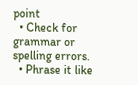point
  • Check for grammar or spelling errors.
  • Phrase it like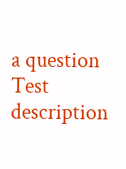a question
Test description